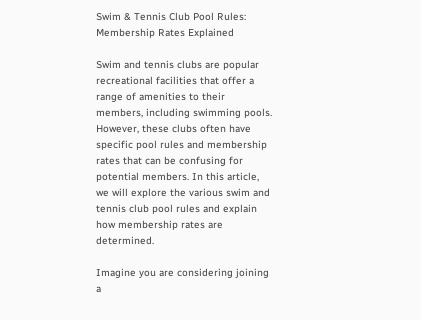Swim & Tennis Club Pool Rules: Membership Rates Explained

Swim and tennis clubs are popular recreational facilities that offer a range of amenities to their members, including swimming pools. However, these clubs often have specific pool rules and membership rates that can be confusing for potential members. In this article, we will explore the various swim and tennis club pool rules and explain how membership rates are determined.

Imagine you are considering joining a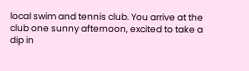local swim and tennis club. You arrive at the club one sunny afternoon, excited to take a dip in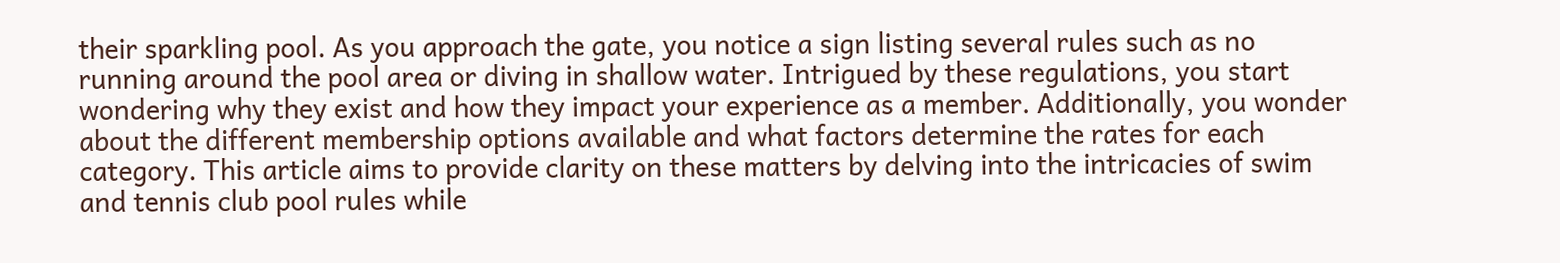their sparkling pool. As you approach the gate, you notice a sign listing several rules such as no running around the pool area or diving in shallow water. Intrigued by these regulations, you start wondering why they exist and how they impact your experience as a member. Additionally, you wonder about the different membership options available and what factors determine the rates for each category. This article aims to provide clarity on these matters by delving into the intricacies of swim and tennis club pool rules while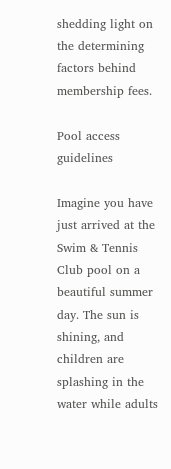shedding light on the determining factors behind membership fees.

Pool access guidelines

Imagine you have just arrived at the Swim & Tennis Club pool on a beautiful summer day. The sun is shining, and children are splashing in the water while adults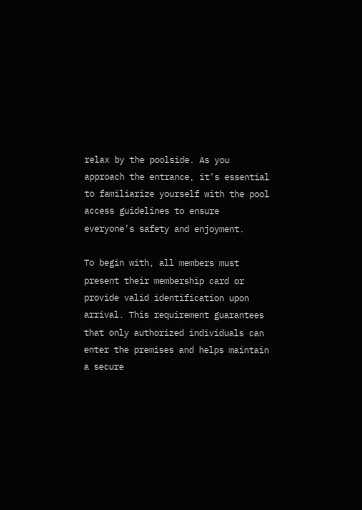relax by the poolside. As you approach the entrance, it’s essential to familiarize yourself with the pool access guidelines to ensure everyone’s safety and enjoyment.

To begin with, all members must present their membership card or provide valid identification upon arrival. This requirement guarantees that only authorized individuals can enter the premises and helps maintain a secure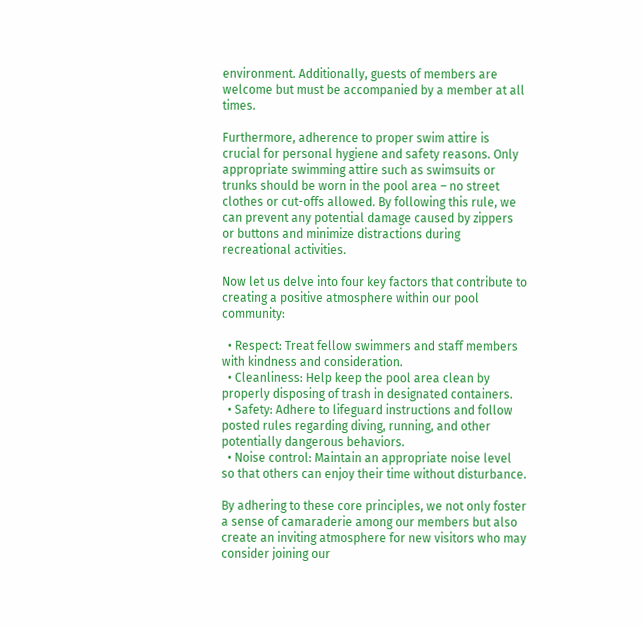environment. Additionally, guests of members are welcome but must be accompanied by a member at all times.

Furthermore, adherence to proper swim attire is crucial for personal hygiene and safety reasons. Only appropriate swimming attire such as swimsuits or trunks should be worn in the pool area – no street clothes or cut-offs allowed. By following this rule, we can prevent any potential damage caused by zippers or buttons and minimize distractions during recreational activities.

Now let us delve into four key factors that contribute to creating a positive atmosphere within our pool community:

  • Respect: Treat fellow swimmers and staff members with kindness and consideration.
  • Cleanliness: Help keep the pool area clean by properly disposing of trash in designated containers.
  • Safety: Adhere to lifeguard instructions and follow posted rules regarding diving, running, and other potentially dangerous behaviors.
  • Noise control: Maintain an appropriate noise level so that others can enjoy their time without disturbance.

By adhering to these core principles, we not only foster a sense of camaraderie among our members but also create an inviting atmosphere for new visitors who may consider joining our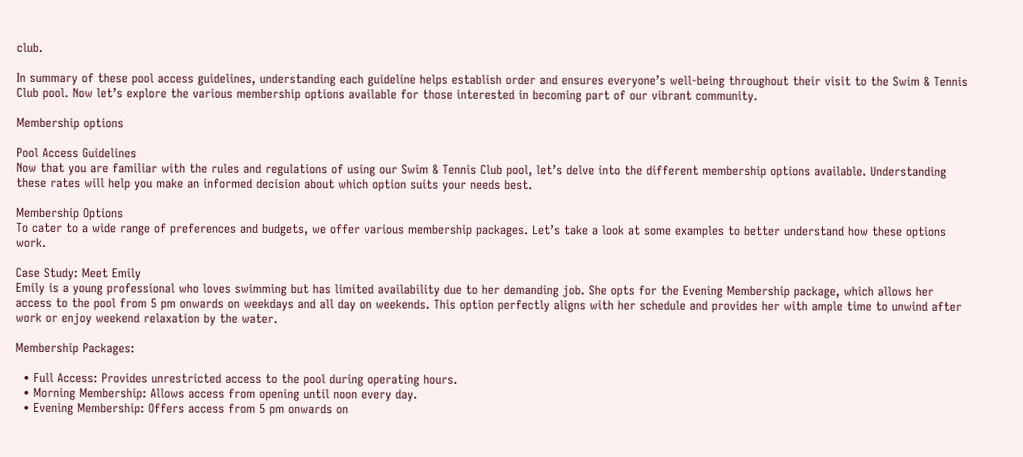club.

In summary of these pool access guidelines, understanding each guideline helps establish order and ensures everyone’s well-being throughout their visit to the Swim & Tennis Club pool. Now let’s explore the various membership options available for those interested in becoming part of our vibrant community.

Membership options

Pool Access Guidelines
Now that you are familiar with the rules and regulations of using our Swim & Tennis Club pool, let’s delve into the different membership options available. Understanding these rates will help you make an informed decision about which option suits your needs best.

Membership Options
To cater to a wide range of preferences and budgets, we offer various membership packages. Let’s take a look at some examples to better understand how these options work.

Case Study: Meet Emily
Emily is a young professional who loves swimming but has limited availability due to her demanding job. She opts for the Evening Membership package, which allows her access to the pool from 5 pm onwards on weekdays and all day on weekends. This option perfectly aligns with her schedule and provides her with ample time to unwind after work or enjoy weekend relaxation by the water.

Membership Packages:

  • Full Access: Provides unrestricted access to the pool during operating hours.
  • Morning Membership: Allows access from opening until noon every day.
  • Evening Membership: Offers access from 5 pm onwards on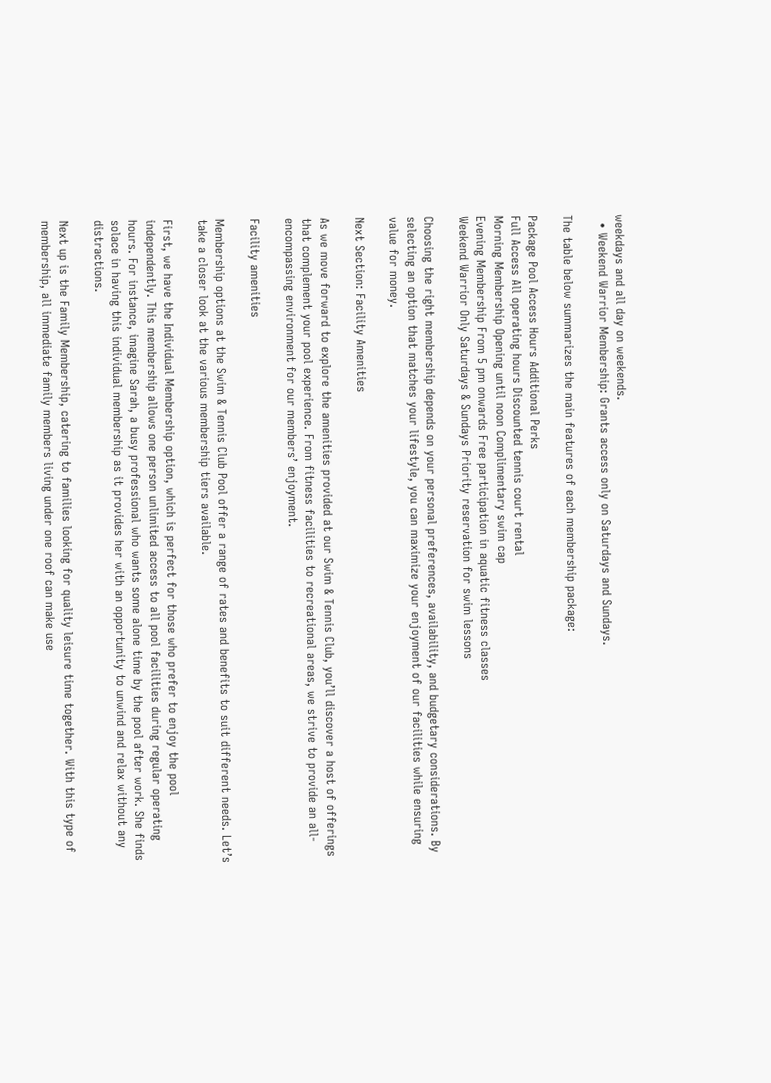weekdays and all day on weekends.
  • Weekend Warrior Membership: Grants access only on Saturdays and Sundays.

The table below summarizes the main features of each membership package:

Package Pool Access Hours Additional Perks
Full Access All operating hours Discounted tennis court rental
Morning Membership Opening until noon Complimentary swim cap
Evening Membership From 5 pm onwards Free participation in aquatic fitness classes
Weekend Warrior Only Saturdays & Sundays Priority reservation for swim lessons

Choosing the right membership depends on your personal preferences, availability, and budgetary considerations. By selecting an option that matches your lifestyle, you can maximize your enjoyment of our facilities while ensuring value for money.

Next Section: Facility Amenities

As we move forward to explore the amenities provided at our Swim & Tennis Club, you’ll discover a host of offerings that complement your pool experience. From fitness facilities to recreational areas, we strive to provide an all-encompassing environment for our members’ enjoyment.

Facility amenities

Membership options at the Swim & Tennis Club Pool offer a range of rates and benefits to suit different needs. Let’s take a closer look at the various membership tiers available.

First, we have the Individual Membership option, which is perfect for those who prefer to enjoy the pool independently. This membership allows one person unlimited access to all pool facilities during regular operating hours. For instance, imagine Sarah, a busy professional who wants some alone time by the pool after work. She finds solace in having this individual membership as it provides her with an opportunity to unwind and relax without any distractions.

Next up is the Family Membership, catering to families looking for quality leisure time together. With this type of membership, all immediate family members living under one roof can make use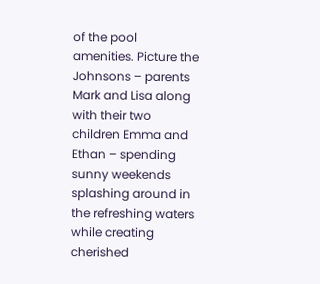of the pool amenities. Picture the Johnsons – parents Mark and Lisa along with their two children Emma and Ethan – spending sunny weekends splashing around in the refreshing waters while creating cherished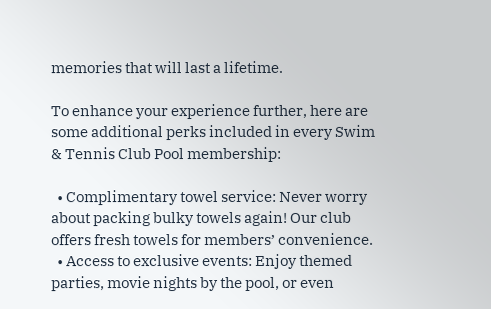memories that will last a lifetime.

To enhance your experience further, here are some additional perks included in every Swim & Tennis Club Pool membership:

  • Complimentary towel service: Never worry about packing bulky towels again! Our club offers fresh towels for members’ convenience.
  • Access to exclusive events: Enjoy themed parties, movie nights by the pool, or even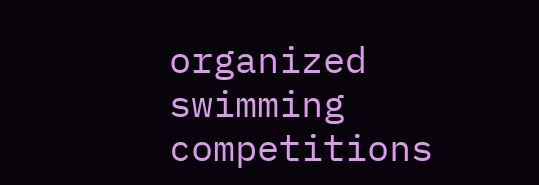organized swimming competitions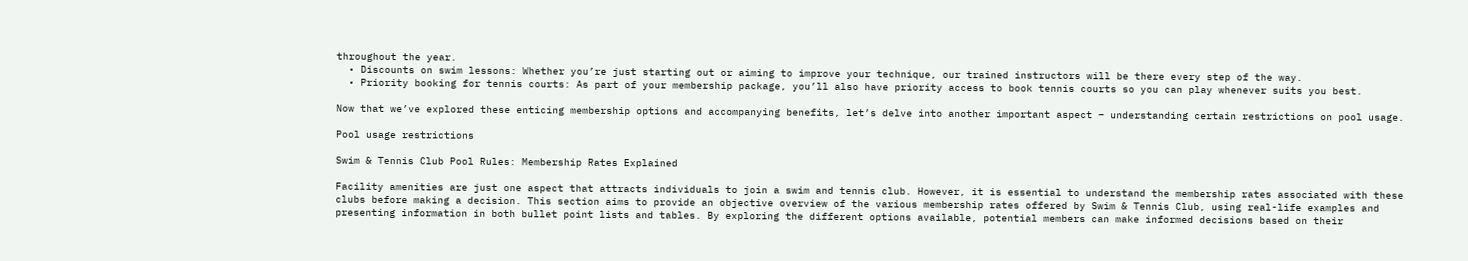throughout the year.
  • Discounts on swim lessons: Whether you’re just starting out or aiming to improve your technique, our trained instructors will be there every step of the way.
  • Priority booking for tennis courts: As part of your membership package, you’ll also have priority access to book tennis courts so you can play whenever suits you best.

Now that we’ve explored these enticing membership options and accompanying benefits, let’s delve into another important aspect – understanding certain restrictions on pool usage.

Pool usage restrictions

Swim & Tennis Club Pool Rules: Membership Rates Explained

Facility amenities are just one aspect that attracts individuals to join a swim and tennis club. However, it is essential to understand the membership rates associated with these clubs before making a decision. This section aims to provide an objective overview of the various membership rates offered by Swim & Tennis Club, using real-life examples and presenting information in both bullet point lists and tables. By exploring the different options available, potential members can make informed decisions based on their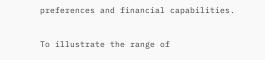preferences and financial capabilities.

To illustrate the range of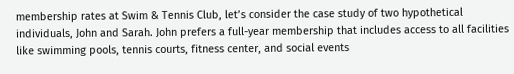membership rates at Swim & Tennis Club, let’s consider the case study of two hypothetical individuals, John and Sarah. John prefers a full-year membership that includes access to all facilities like swimming pools, tennis courts, fitness center, and social events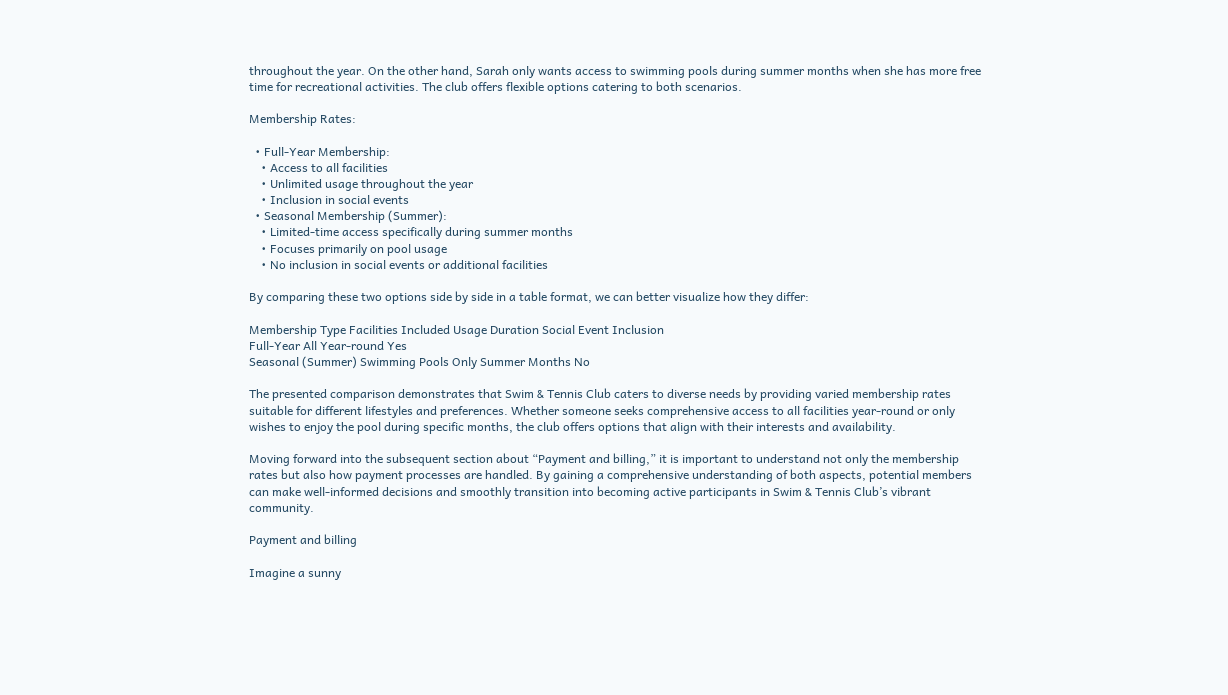throughout the year. On the other hand, Sarah only wants access to swimming pools during summer months when she has more free time for recreational activities. The club offers flexible options catering to both scenarios.

Membership Rates:

  • Full-Year Membership:
    • Access to all facilities
    • Unlimited usage throughout the year
    • Inclusion in social events
  • Seasonal Membership (Summer):
    • Limited-time access specifically during summer months
    • Focuses primarily on pool usage
    • No inclusion in social events or additional facilities

By comparing these two options side by side in a table format, we can better visualize how they differ:

Membership Type Facilities Included Usage Duration Social Event Inclusion
Full-Year All Year-round Yes
Seasonal (Summer) Swimming Pools Only Summer Months No

The presented comparison demonstrates that Swim & Tennis Club caters to diverse needs by providing varied membership rates suitable for different lifestyles and preferences. Whether someone seeks comprehensive access to all facilities year-round or only wishes to enjoy the pool during specific months, the club offers options that align with their interests and availability.

Moving forward into the subsequent section about “Payment and billing,” it is important to understand not only the membership rates but also how payment processes are handled. By gaining a comprehensive understanding of both aspects, potential members can make well-informed decisions and smoothly transition into becoming active participants in Swim & Tennis Club’s vibrant community.

Payment and billing

Imagine a sunny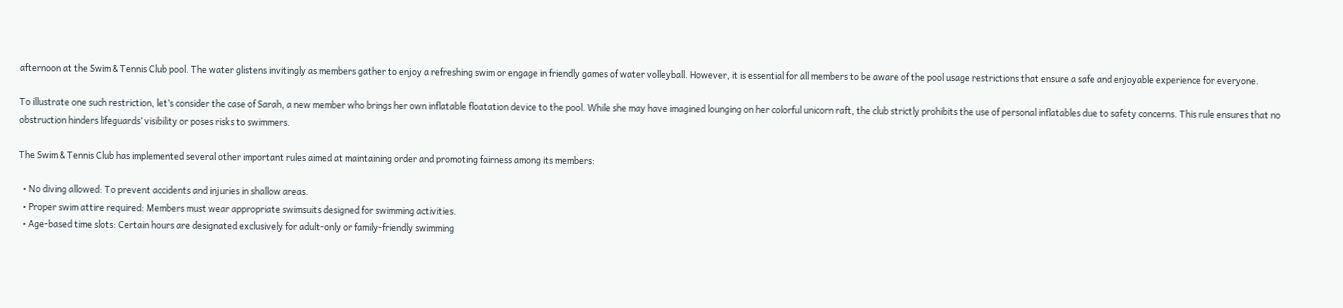afternoon at the Swim & Tennis Club pool. The water glistens invitingly as members gather to enjoy a refreshing swim or engage in friendly games of water volleyball. However, it is essential for all members to be aware of the pool usage restrictions that ensure a safe and enjoyable experience for everyone.

To illustrate one such restriction, let’s consider the case of Sarah, a new member who brings her own inflatable floatation device to the pool. While she may have imagined lounging on her colorful unicorn raft, the club strictly prohibits the use of personal inflatables due to safety concerns. This rule ensures that no obstruction hinders lifeguards’ visibility or poses risks to swimmers.

The Swim & Tennis Club has implemented several other important rules aimed at maintaining order and promoting fairness among its members:

  • No diving allowed: To prevent accidents and injuries in shallow areas.
  • Proper swim attire required: Members must wear appropriate swimsuits designed for swimming activities.
  • Age-based time slots: Certain hours are designated exclusively for adult-only or family-friendly swimming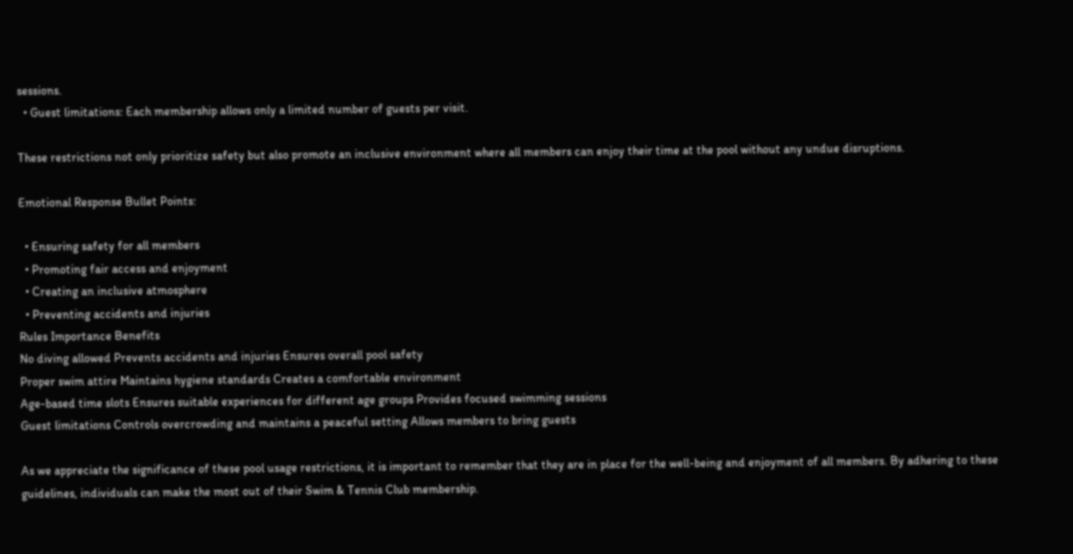sessions.
  • Guest limitations: Each membership allows only a limited number of guests per visit.

These restrictions not only prioritize safety but also promote an inclusive environment where all members can enjoy their time at the pool without any undue disruptions.

Emotional Response Bullet Points:

  • Ensuring safety for all members
  • Promoting fair access and enjoyment
  • Creating an inclusive atmosphere
  • Preventing accidents and injuries
Rules Importance Benefits
No diving allowed Prevents accidents and injuries Ensures overall pool safety
Proper swim attire Maintains hygiene standards Creates a comfortable environment
Age-based time slots Ensures suitable experiences for different age groups Provides focused swimming sessions
Guest limitations Controls overcrowding and maintains a peaceful setting Allows members to bring guests

As we appreciate the significance of these pool usage restrictions, it is important to remember that they are in place for the well-being and enjoyment of all members. By adhering to these guidelines, individuals can make the most out of their Swim & Tennis Club membership.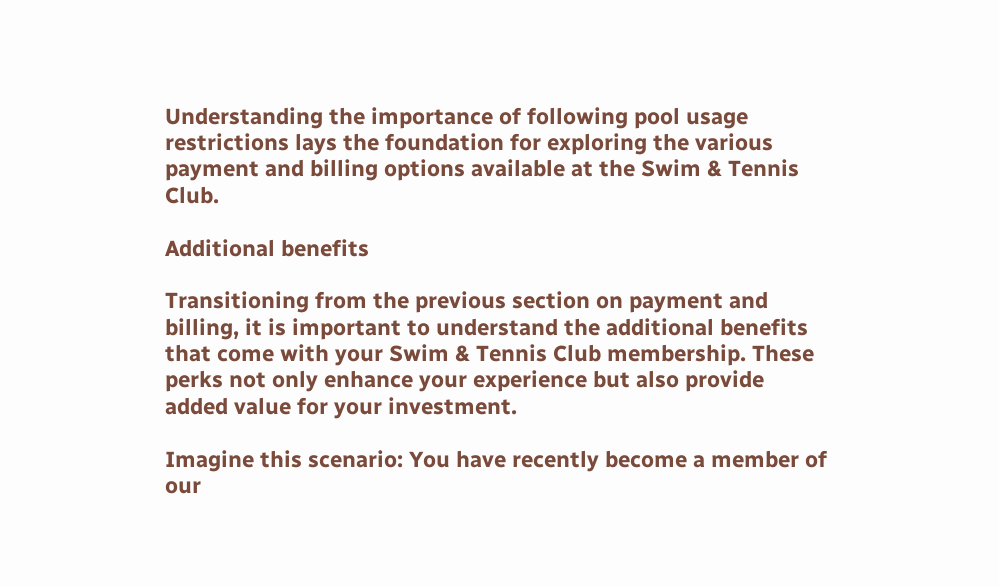Understanding the importance of following pool usage restrictions lays the foundation for exploring the various payment and billing options available at the Swim & Tennis Club.

Additional benefits

Transitioning from the previous section on payment and billing, it is important to understand the additional benefits that come with your Swim & Tennis Club membership. These perks not only enhance your experience but also provide added value for your investment.

Imagine this scenario: You have recently become a member of our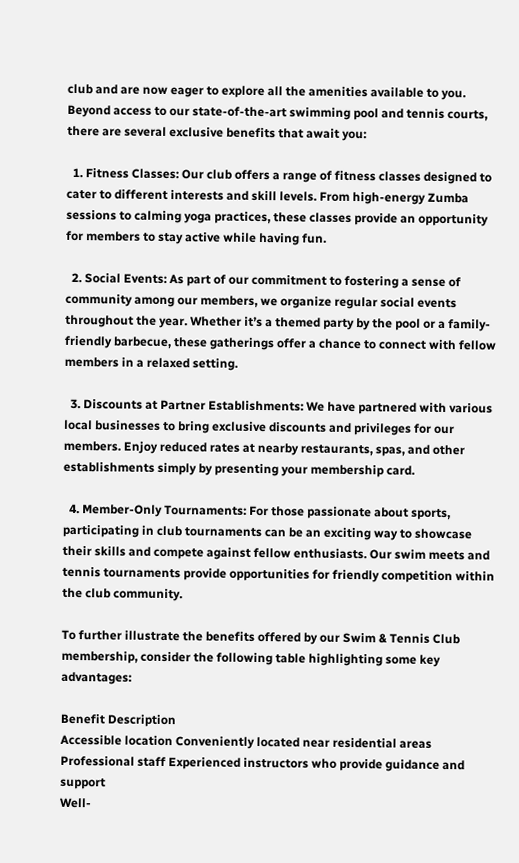club and are now eager to explore all the amenities available to you. Beyond access to our state-of-the-art swimming pool and tennis courts, there are several exclusive benefits that await you:

  1. Fitness Classes: Our club offers a range of fitness classes designed to cater to different interests and skill levels. From high-energy Zumba sessions to calming yoga practices, these classes provide an opportunity for members to stay active while having fun.

  2. Social Events: As part of our commitment to fostering a sense of community among our members, we organize regular social events throughout the year. Whether it’s a themed party by the pool or a family-friendly barbecue, these gatherings offer a chance to connect with fellow members in a relaxed setting.

  3. Discounts at Partner Establishments: We have partnered with various local businesses to bring exclusive discounts and privileges for our members. Enjoy reduced rates at nearby restaurants, spas, and other establishments simply by presenting your membership card.

  4. Member-Only Tournaments: For those passionate about sports, participating in club tournaments can be an exciting way to showcase their skills and compete against fellow enthusiasts. Our swim meets and tennis tournaments provide opportunities for friendly competition within the club community.

To further illustrate the benefits offered by our Swim & Tennis Club membership, consider the following table highlighting some key advantages:

Benefit Description
Accessible location Conveniently located near residential areas
Professional staff Experienced instructors who provide guidance and support
Well-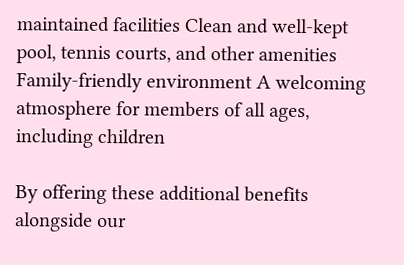maintained facilities Clean and well-kept pool, tennis courts, and other amenities
Family-friendly environment A welcoming atmosphere for members of all ages, including children

By offering these additional benefits alongside our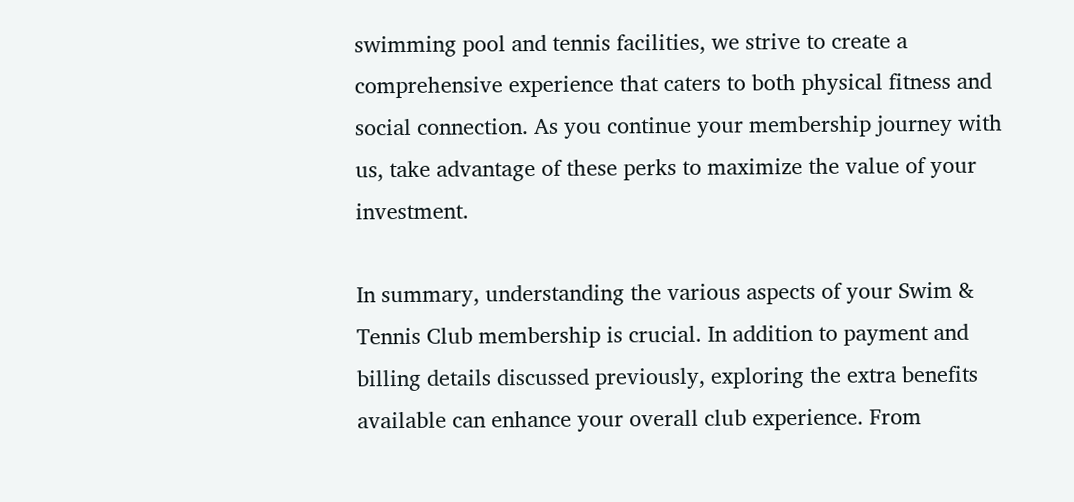swimming pool and tennis facilities, we strive to create a comprehensive experience that caters to both physical fitness and social connection. As you continue your membership journey with us, take advantage of these perks to maximize the value of your investment.

In summary, understanding the various aspects of your Swim & Tennis Club membership is crucial. In addition to payment and billing details discussed previously, exploring the extra benefits available can enhance your overall club experience. From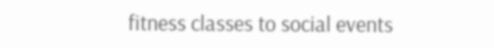fitness classes to social events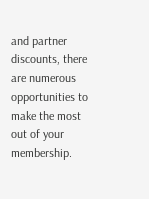and partner discounts, there are numerous opportunities to make the most out of your membership.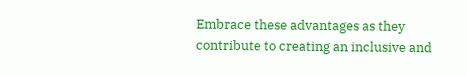Embrace these advantages as they contribute to creating an inclusive and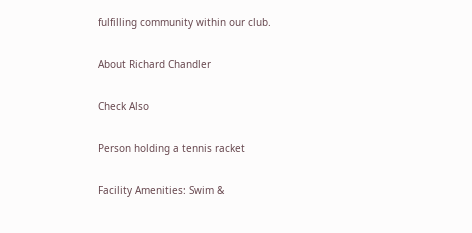fulfilling community within our club.

About Richard Chandler

Check Also

Person holding a tennis racket

Facility Amenities: Swim &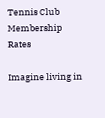Tennis Club Membership Rates

Imagine living in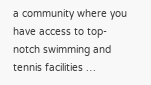a community where you have access to top-notch swimming and tennis facilities …